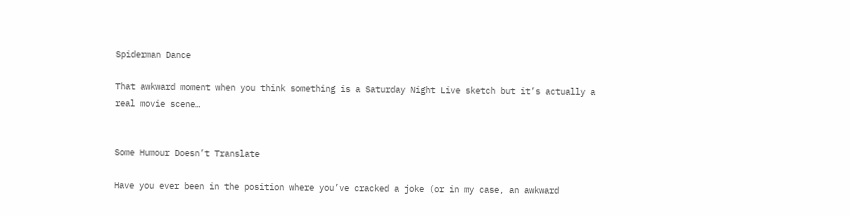Spiderman Dance

That awkward moment when you think something is a Saturday Night Live sketch but it’s actually a real movie scene…


Some Humour Doesn’t Translate

Have you ever been in the position where you’ve cracked a joke (or in my case, an awkward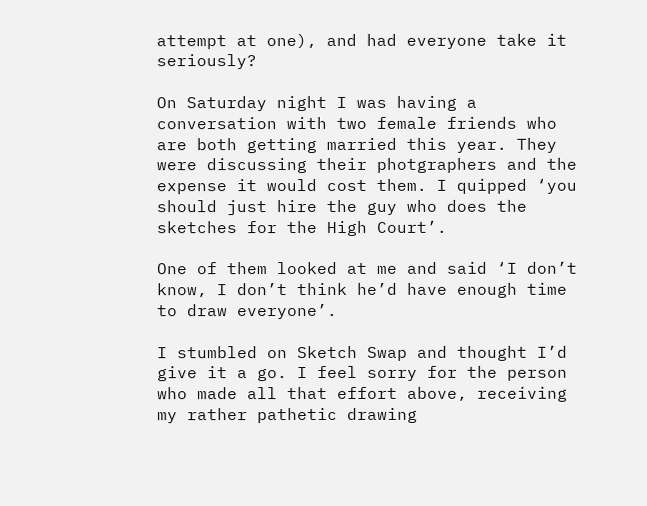attempt at one), and had everyone take it seriously?

On Saturday night I was having a conversation with two female friends who are both getting married this year. They were discussing their photgraphers and the expense it would cost them. I quipped ‘you should just hire the guy who does the sketches for the High Court’.

One of them looked at me and said ‘I don’t know, I don’t think he’d have enough time to draw everyone’.

I stumbled on Sketch Swap and thought I’d give it a go. I feel sorry for the person who made all that effort above, receiving my rather pathetic drawing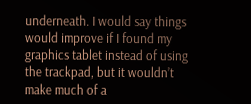underneath. I would say things would improve if I found my graphics tablet instead of using the trackpad, but it wouldn’t make much of a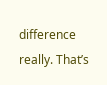difference really. That’s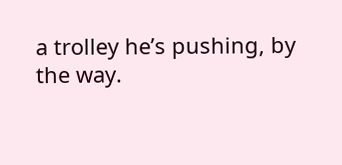a trolley he’s pushing, by the way.